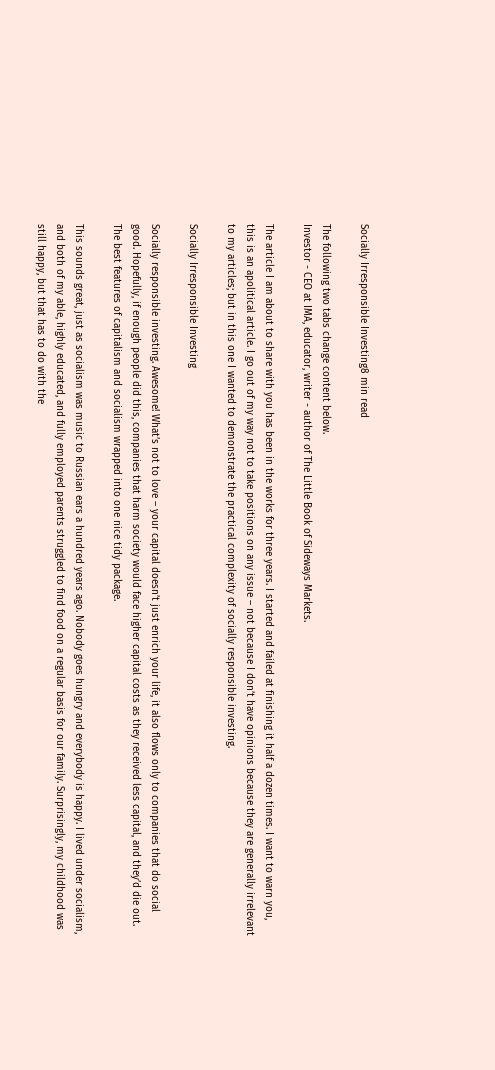Socially Irresponsible Investing8 min read

The following two tabs change content below.
Investor - CEO at IMA, educator, writer - author of The Little Book of Sideways Markets.

The article I am about to share with you has been in the works for three years. I started and failed at finishing it half a dozen times. I want to warn you, this is an apolitical article. I go out of my way not to take positions on any issue – not because I don’t have opinions because they are generally irrelevant to my articles; but in this one I wanted to demonstrate the practical complexity of socially responsible investing.

Socially Irresponsible Investing

Socially responsible investing. Awesome! What’s not to love – your capital doesn’t just enrich your life, it also flows only to companies that do social good. Hopefully, if enough people did this, companies that harm society would face higher capital costs as they received less capital, and they’d die out. The best features of capitalism and socialism wrapped into one nice tidy package.

This sounds great, just as socialism was music to Russian ears a hundred years ago. Nobody goes hungry and everybody is happy. I lived under socialism, and both of my able, highly educated, and fully employed parents struggled to find food on a regular basis for our family. Surprisingly, my childhood was still happy, but that has to do with the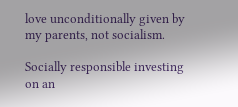love unconditionally given by my parents, not socialism.

Socially responsible investing on an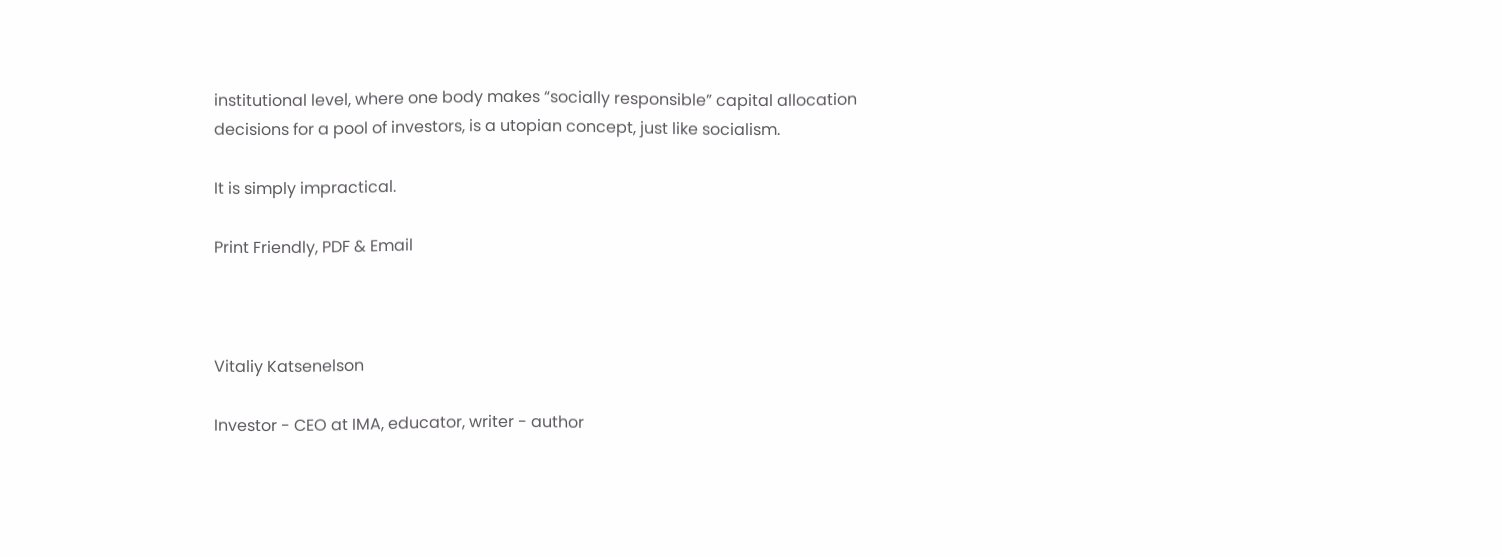institutional level, where one body makes “socially responsible” capital allocation decisions for a pool of investors, is a utopian concept, just like socialism.

It is simply impractical.

Print Friendly, PDF & Email



Vitaliy Katsenelson

Investor - CEO at IMA, educator, writer - author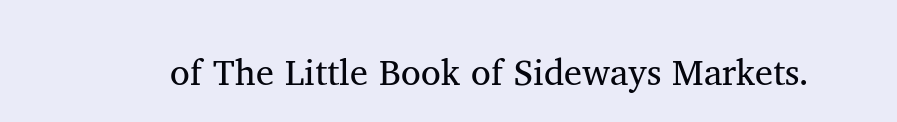of The Little Book of Sideways Markets.